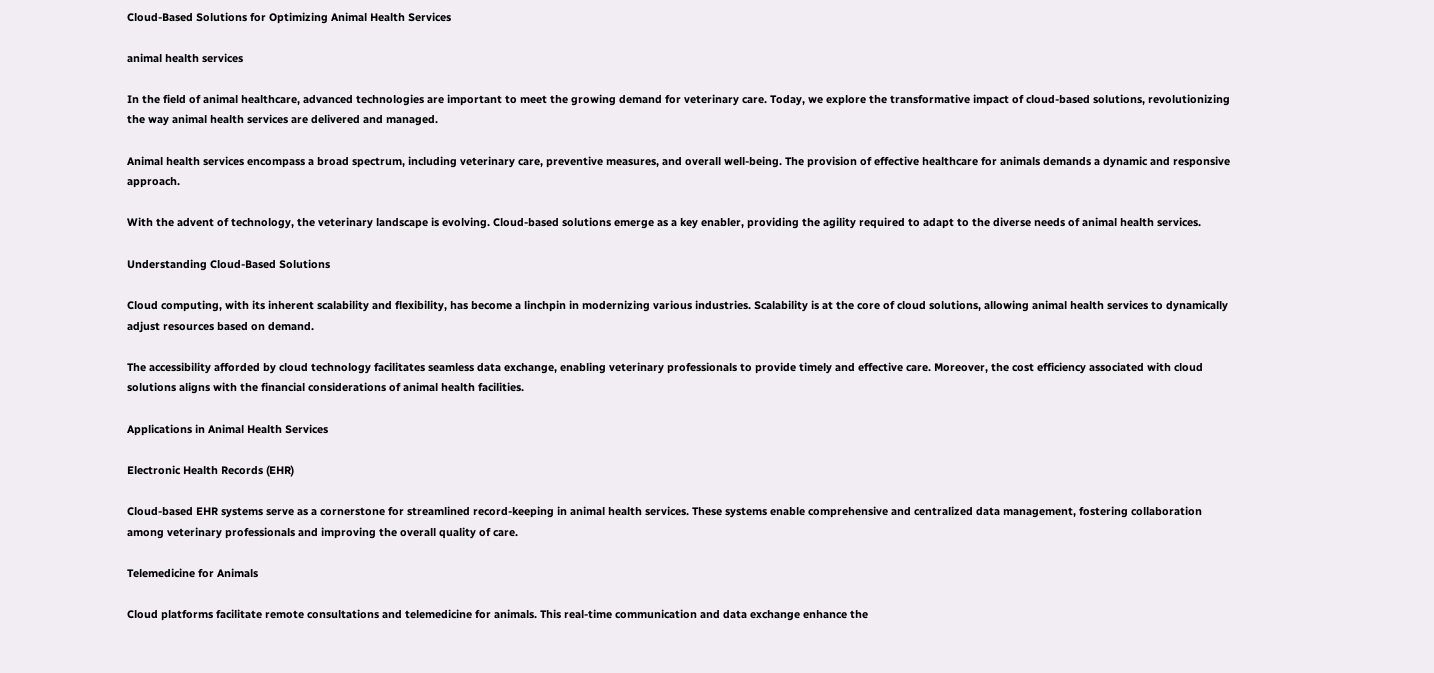Cloud-Based Solutions for Optimizing Animal Health Services

animal health services

In the field of animal healthcare, advanced technologies are important to meet the growing demand for veterinary care. Today, we explore the transformative impact of cloud-based solutions, revolutionizing the way animal health services are delivered and managed.

Animal health services encompass a broad spectrum, including veterinary care, preventive measures, and overall well-being. The provision of effective healthcare for animals demands a dynamic and responsive approach.

With the advent of technology, the veterinary landscape is evolving. Cloud-based solutions emerge as a key enabler, providing the agility required to adapt to the diverse needs of animal health services.

Understanding Cloud-Based Solutions

Cloud computing, with its inherent scalability and flexibility, has become a linchpin in modernizing various industries. Scalability is at the core of cloud solutions, allowing animal health services to dynamically adjust resources based on demand.

The accessibility afforded by cloud technology facilitates seamless data exchange, enabling veterinary professionals to provide timely and effective care. Moreover, the cost efficiency associated with cloud solutions aligns with the financial considerations of animal health facilities.

Applications in Animal Health Services

Electronic Health Records (EHR)

Cloud-based EHR systems serve as a cornerstone for streamlined record-keeping in animal health services. These systems enable comprehensive and centralized data management, fostering collaboration among veterinary professionals and improving the overall quality of care.

Telemedicine for Animals

Cloud platforms facilitate remote consultations and telemedicine for animals. This real-time communication and data exchange enhance the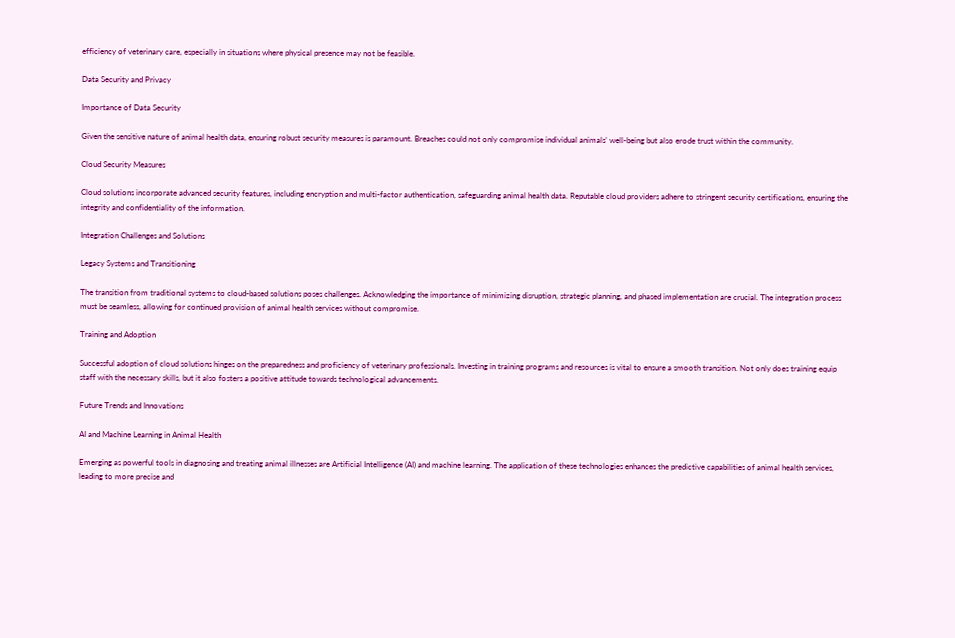efficiency of veterinary care, especially in situations where physical presence may not be feasible.

Data Security and Privacy

Importance of Data Security

Given the sensitive nature of animal health data, ensuring robust security measures is paramount. Breaches could not only compromise individual animals’ well-being but also erode trust within the community.

Cloud Security Measures

Cloud solutions incorporate advanced security features, including encryption and multi-factor authentication, safeguarding animal health data. Reputable cloud providers adhere to stringent security certifications, ensuring the integrity and confidentiality of the information.

Integration Challenges and Solutions

Legacy Systems and Transitioning

The transition from traditional systems to cloud-based solutions poses challenges. Acknowledging the importance of minimizing disruption, strategic planning, and phased implementation are crucial. The integration process must be seamless, allowing for continued provision of animal health services without compromise.

Training and Adoption

Successful adoption of cloud solutions hinges on the preparedness and proficiency of veterinary professionals. Investing in training programs and resources is vital to ensure a smooth transition. Not only does training equip staff with the necessary skills, but it also fosters a positive attitude towards technological advancements.

Future Trends and Innovations

AI and Machine Learning in Animal Health

Emerging as powerful tools in diagnosing and treating animal illnesses are Artificial Intelligence (AI) and machine learning. The application of these technologies enhances the predictive capabilities of animal health services, leading to more precise and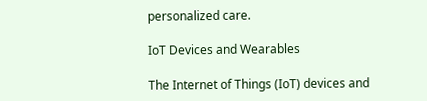personalized care.

IoT Devices and Wearables

The Internet of Things (IoT) devices and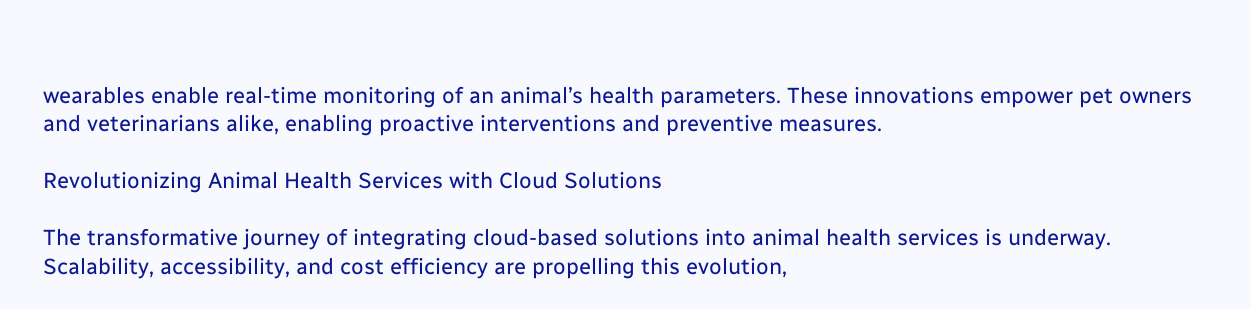wearables enable real-time monitoring of an animal’s health parameters. These innovations empower pet owners and veterinarians alike, enabling proactive interventions and preventive measures.

Revolutionizing Animal Health Services with Cloud Solutions

The transformative journey of integrating cloud-based solutions into animal health services is underway. Scalability, accessibility, and cost efficiency are propelling this evolution,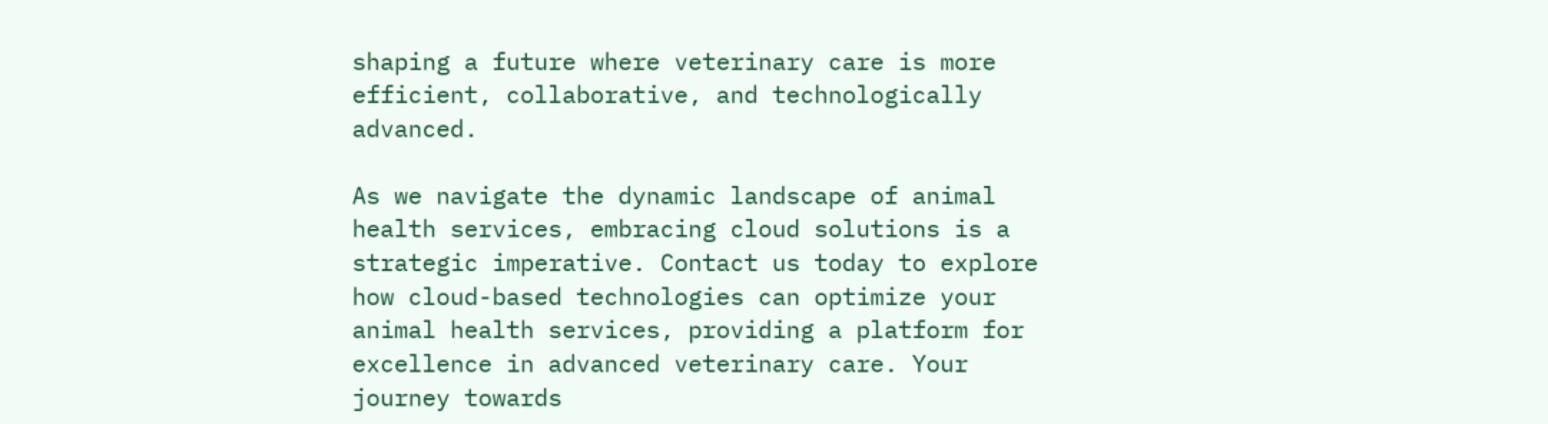shaping a future where veterinary care is more efficient, collaborative, and technologically advanced.

As we navigate the dynamic landscape of animal health services, embracing cloud solutions is a strategic imperative. Contact us today to explore how cloud-based technologies can optimize your animal health services, providing a platform for excellence in advanced veterinary care. Your journey towards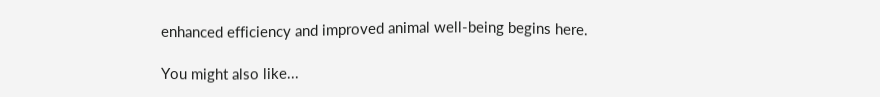enhanced efficiency and improved animal well-being begins here.

You might also like...